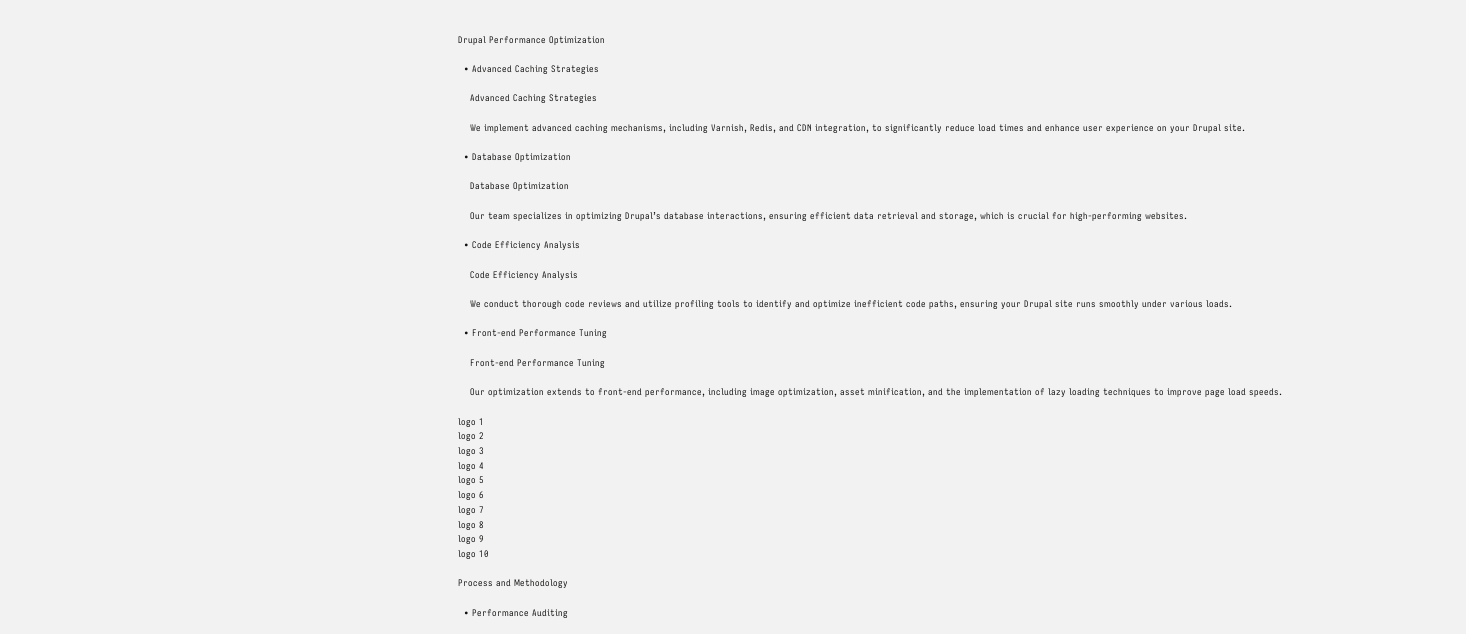Drupal Performance Optimization

  • Advanced Caching Strategies

    Advanced Caching Strategies

    We implement advanced caching mechanisms, including Varnish, Redis, and CDN integration, to significantly reduce load times and enhance user experience on your Drupal site.

  • Database Optimization

    Database Optimization

    Our team specializes in optimizing Drupal’s database interactions, ensuring efficient data retrieval and storage, which is crucial for high-performing websites.

  • Code Efficiency Analysis

    Code Efficiency Analysis

    We conduct thorough code reviews and utilize profiling tools to identify and optimize inefficient code paths, ensuring your Drupal site runs smoothly under various loads.

  • Front-end Performance Tuning

    Front-end Performance Tuning

    Our optimization extends to front-end performance, including image optimization, asset minification, and the implementation of lazy loading techniques to improve page load speeds.

logo 1
logo 2
logo 3
logo 4
logo 5
logo 6
logo 7
logo 8
logo 9
logo 10

Process and Methodology

  • Performance Auditing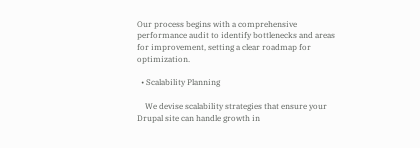Our process begins with a comprehensive performance audit to identify bottlenecks and areas for improvement, setting a clear roadmap for optimization.

  • Scalability Planning

    We devise scalability strategies that ensure your Drupal site can handle growth in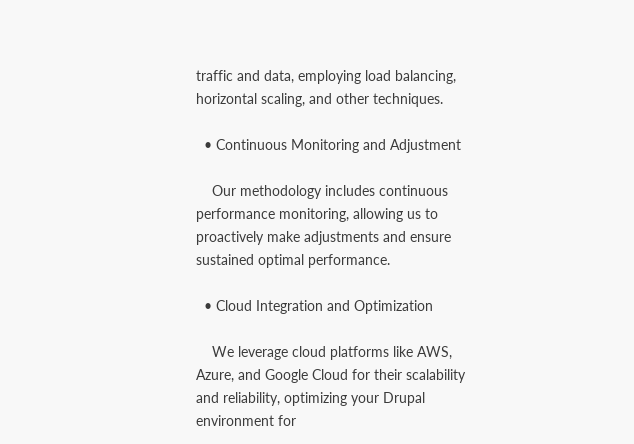traffic and data, employing load balancing, horizontal scaling, and other techniques.

  • Continuous Monitoring and Adjustment

    Our methodology includes continuous performance monitoring, allowing us to proactively make adjustments and ensure sustained optimal performance.

  • Cloud Integration and Optimization

    We leverage cloud platforms like AWS, Azure, and Google Cloud for their scalability and reliability, optimizing your Drupal environment for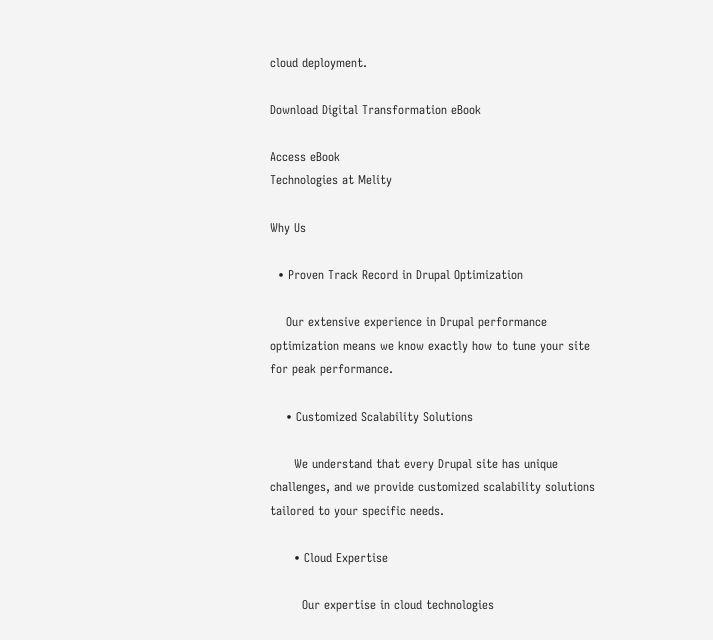cloud deployment.

Download Digital Transformation eBook

Access eBook
Technologies at Melity

Why Us

  • Proven Track Record in Drupal Optimization

    Our extensive experience in Drupal performance optimization means we know exactly how to tune your site for peak performance.

    • Customized Scalability Solutions

      We understand that every Drupal site has unique challenges, and we provide customized scalability solutions tailored to your specific needs.

      • Cloud Expertise

        Our expertise in cloud technologies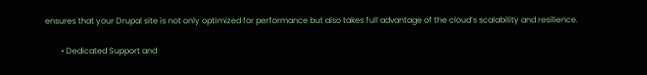ensures that your Drupal site is not only optimized for performance but also takes full advantage of the cloud’s scalability and resilience.

        • Dedicated Support and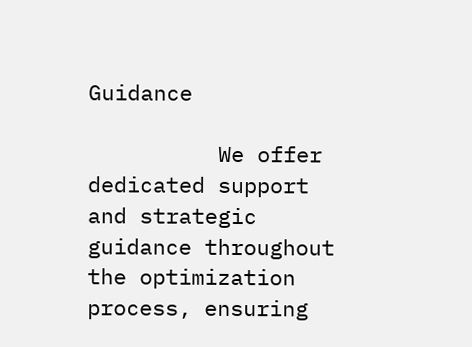Guidance

          We offer dedicated support and strategic guidance throughout the optimization process, ensuring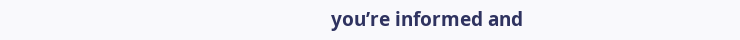you’re informed and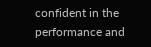confident in the performance and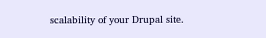scalability of your Drupal site.